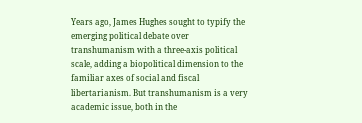Years ago, James Hughes sought to typify the emerging political debate over transhumanism with a three-axis political scale, adding a biopolitical dimension to the familiar axes of social and fiscal libertarianism. But transhumanism is a very academic issue, both in the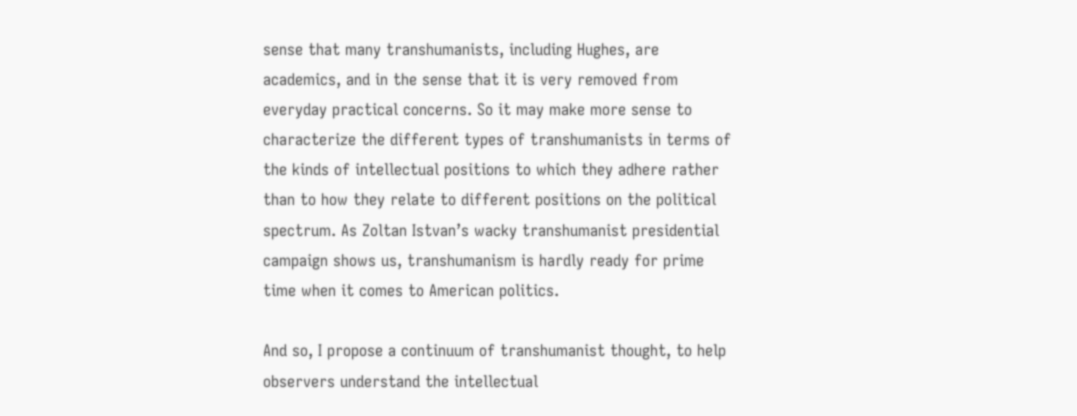sense that many transhumanists, including Hughes, are academics, and in the sense that it is very removed from everyday practical concerns. So it may make more sense to characterize the different types of transhumanists in terms of the kinds of intellectual positions to which they adhere rather than to how they relate to different positions on the political spectrum. As Zoltan Istvan’s wacky transhumanist presidential campaign shows us, transhumanism is hardly ready for prime time when it comes to American politics.

And so, I propose a continuum of transhumanist thought, to help observers understand the intellectual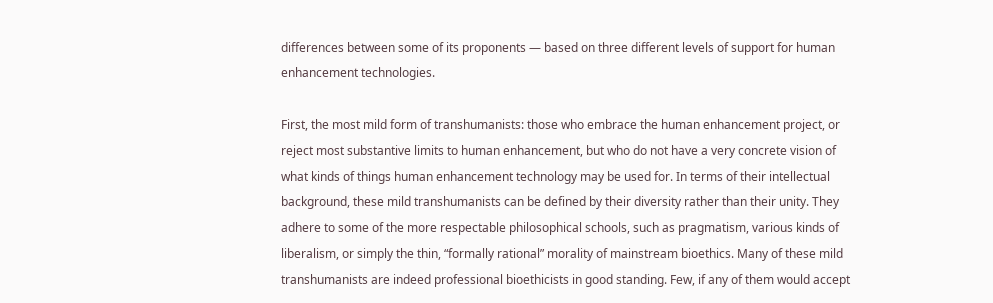differences between some of its proponents — based on three different levels of support for human enhancement technologies.

First, the most mild form of transhumanists: those who embrace the human enhancement project, or reject most substantive limits to human enhancement, but who do not have a very concrete vision of what kinds of things human enhancement technology may be used for. In terms of their intellectual background, these mild transhumanists can be defined by their diversity rather than their unity. They adhere to some of the more respectable philosophical schools, such as pragmatism, various kinds of liberalism, or simply the thin, “formally rational” morality of mainstream bioethics. Many of these mild transhumanists are indeed professional bioethicists in good standing. Few, if any of them would accept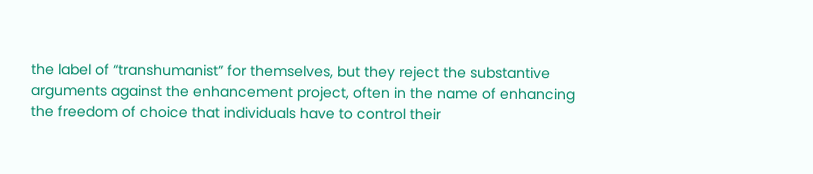the label of “transhumanist” for themselves, but they reject the substantive arguments against the enhancement project, often in the name of enhancing the freedom of choice that individuals have to control their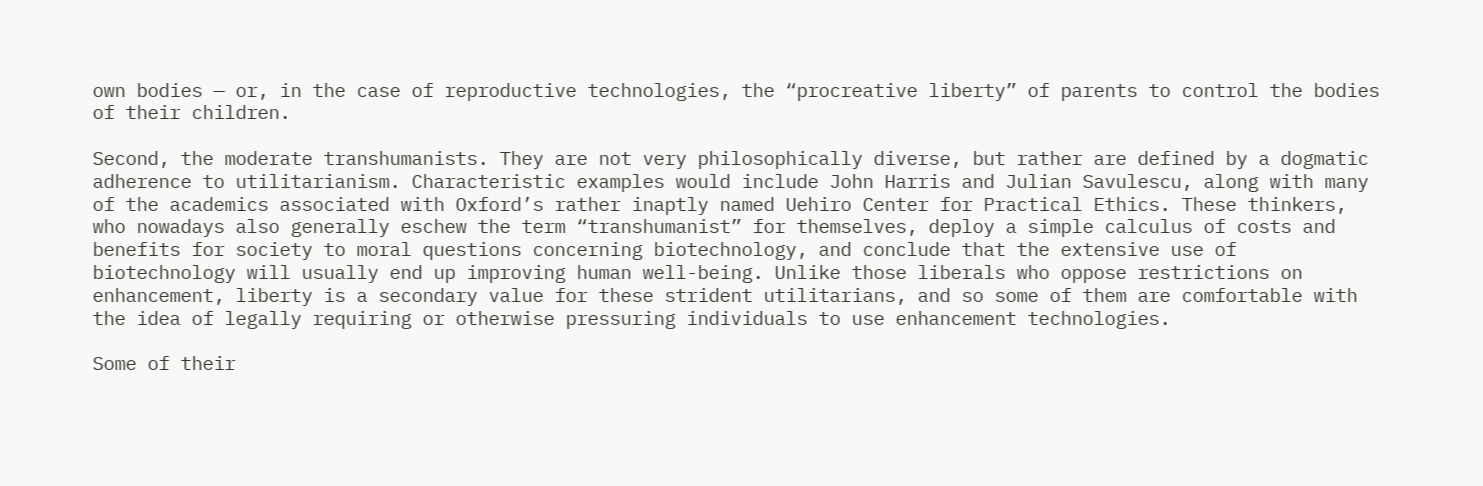own bodies — or, in the case of reproductive technologies, the “procreative liberty” of parents to control the bodies of their children.

Second, the moderate transhumanists. They are not very philosophically diverse, but rather are defined by a dogmatic adherence to utilitarianism. Characteristic examples would include John Harris and Julian Savulescu, along with many of the academics associated with Oxford’s rather inaptly named Uehiro Center for Practical Ethics. These thinkers, who nowadays also generally eschew the term “transhumanist” for themselves, deploy a simple calculus of costs and benefits for society to moral questions concerning biotechnology, and conclude that the extensive use of biotechnology will usually end up improving human well-being. Unlike those liberals who oppose restrictions on enhancement, liberty is a secondary value for these strident utilitarians, and so some of them are comfortable with the idea of legally requiring or otherwise pressuring individuals to use enhancement technologies.

Some of their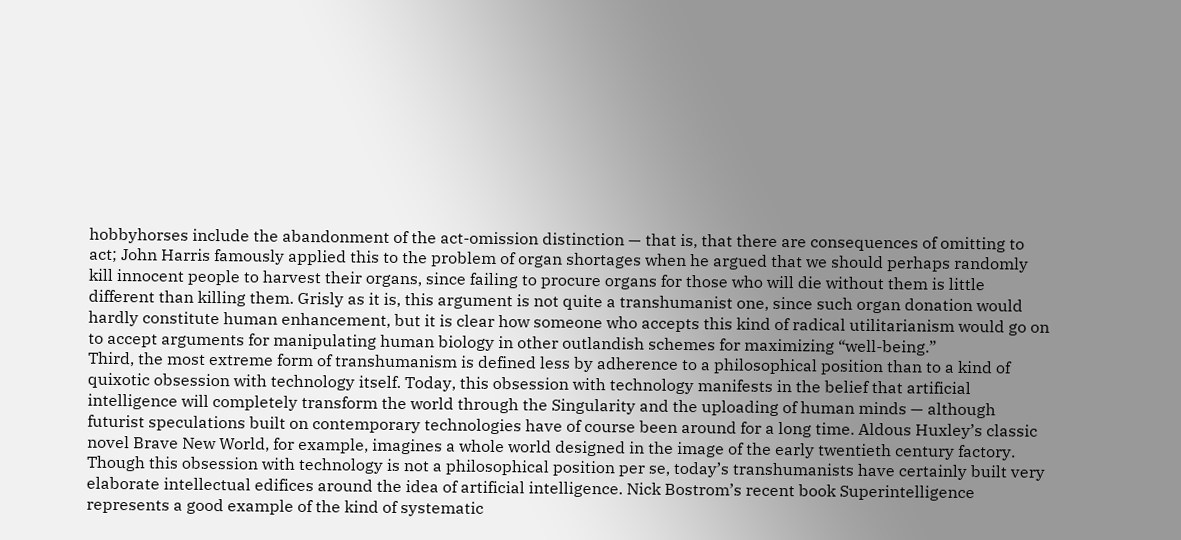hobbyhorses include the abandonment of the act-omission distinction — that is, that there are consequences of omitting to act; John Harris famously applied this to the problem of organ shortages when he argued that we should perhaps randomly kill innocent people to harvest their organs, since failing to procure organs for those who will die without them is little different than killing them. Grisly as it is, this argument is not quite a transhumanist one, since such organ donation would hardly constitute human enhancement, but it is clear how someone who accepts this kind of radical utilitarianism would go on to accept arguments for manipulating human biology in other outlandish schemes for maximizing “well-being.”
Third, the most extreme form of transhumanism is defined less by adherence to a philosophical position than to a kind of quixotic obsession with technology itself. Today, this obsession with technology manifests in the belief that artificial intelligence will completely transform the world through the Singularity and the uploading of human minds — although futurist speculations built on contemporary technologies have of course been around for a long time. Aldous Huxley’s classic novel Brave New World, for example, imagines a whole world designed in the image of the early twentieth century factory. Though this obsession with technology is not a philosophical position per se, today’s transhumanists have certainly built very elaborate intellectual edifices around the idea of artificial intelligence. Nick Bostrom’s recent book Superintelligence represents a good example of the kind of systematic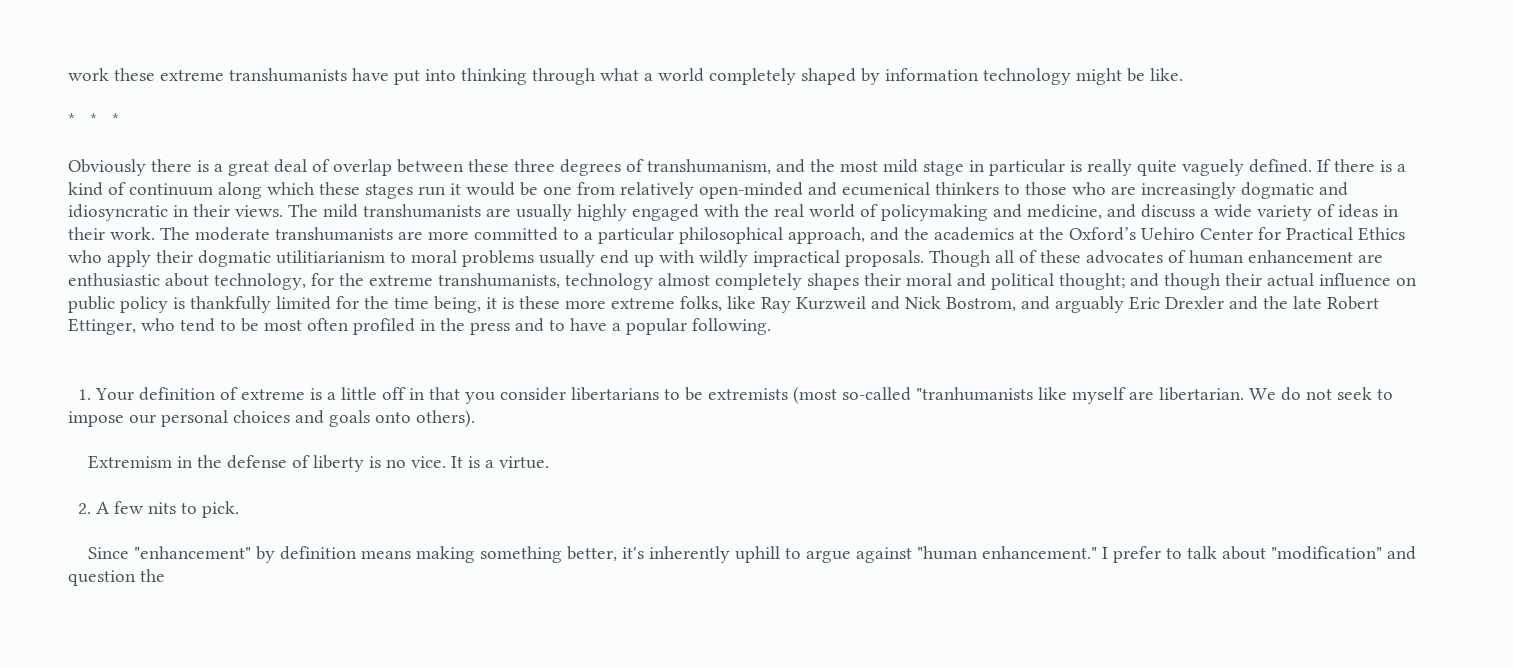work these extreme transhumanists have put into thinking through what a world completely shaped by information technology might be like.

*   *   *

Obviously there is a great deal of overlap between these three degrees of transhumanism, and the most mild stage in particular is really quite vaguely defined. If there is a kind of continuum along which these stages run it would be one from relatively open-minded and ecumenical thinkers to those who are increasingly dogmatic and idiosyncratic in their views. The mild transhumanists are usually highly engaged with the real world of policymaking and medicine, and discuss a wide variety of ideas in their work. The moderate transhumanists are more committed to a particular philosophical approach, and the academics at the Oxford’s Uehiro Center for Practical Ethics who apply their dogmatic utilitiarianism to moral problems usually end up with wildly impractical proposals. Though all of these advocates of human enhancement are enthusiastic about technology, for the extreme transhumanists, technology almost completely shapes their moral and political thought; and though their actual influence on public policy is thankfully limited for the time being, it is these more extreme folks, like Ray Kurzweil and Nick Bostrom, and arguably Eric Drexler and the late Robert Ettinger, who tend to be most often profiled in the press and to have a popular following.


  1. Your definition of extreme is a little off in that you consider libertarians to be extremists (most so-called "tranhumanists like myself are libertarian. We do not seek to impose our personal choices and goals onto others).

    Extremism in the defense of liberty is no vice. It is a virtue.

  2. A few nits to pick.

    Since "enhancement" by definition means making something better, it's inherently uphill to argue against "human enhancement." I prefer to talk about "modification" and question the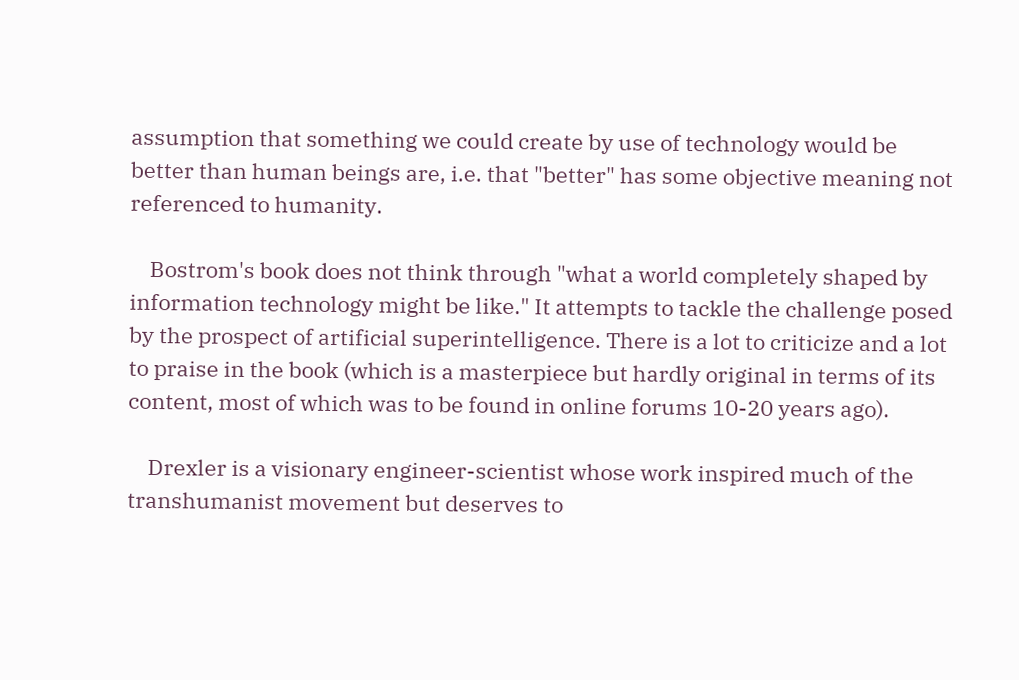assumption that something we could create by use of technology would be better than human beings are, i.e. that "better" has some objective meaning not referenced to humanity.

    Bostrom's book does not think through "what a world completely shaped by information technology might be like." It attempts to tackle the challenge posed by the prospect of artificial superintelligence. There is a lot to criticize and a lot to praise in the book (which is a masterpiece but hardly original in terms of its content, most of which was to be found in online forums 10-20 years ago).

    Drexler is a visionary engineer-scientist whose work inspired much of the transhumanist movement but deserves to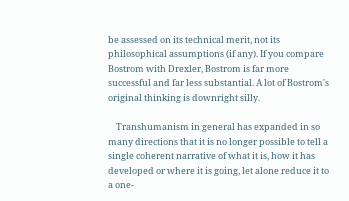be assessed on its technical merit, not its philosophical assumptions (if any). If you compare Bostrom with Drexler, Bostrom is far more successful and far less substantial. A lot of Bostrom's original thinking is downright silly.

    Transhumanism in general has expanded in so many directions that it is no longer possible to tell a single coherent narrative of what it is, how it has developed or where it is going, let alone reduce it to a one-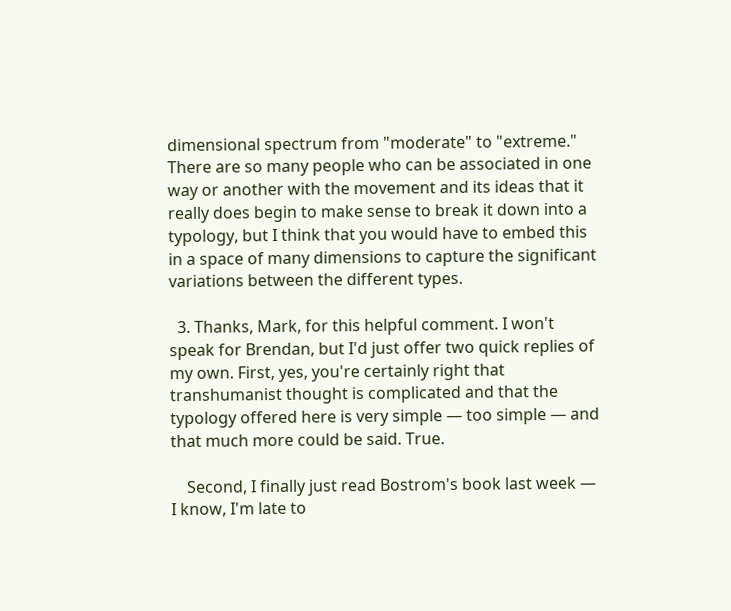dimensional spectrum from "moderate" to "extreme." There are so many people who can be associated in one way or another with the movement and its ideas that it really does begin to make sense to break it down into a typology, but I think that you would have to embed this in a space of many dimensions to capture the significant variations between the different types.

  3. Thanks, Mark, for this helpful comment. I won't speak for Brendan, but I'd just offer two quick replies of my own. First, yes, you're certainly right that transhumanist thought is complicated and that the typology offered here is very simple — too simple — and that much more could be said. True.

    Second, I finally just read Bostrom's book last week — I know, I'm late to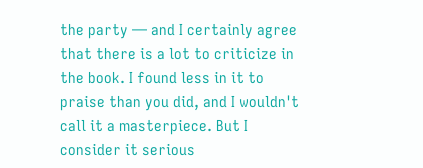the party — and I certainly agree that there is a lot to criticize in the book. I found less in it to praise than you did, and I wouldn't call it a masterpiece. But I consider it serious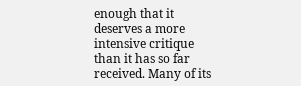enough that it deserves a more intensive critique than it has so far received. Many of its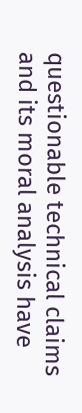questionable technical claims and its moral analysis have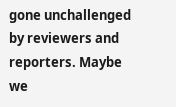gone unchallenged by reviewers and reporters. Maybe we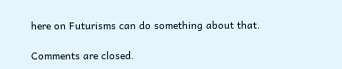here on Futurisms can do something about that.

Comments are closed.